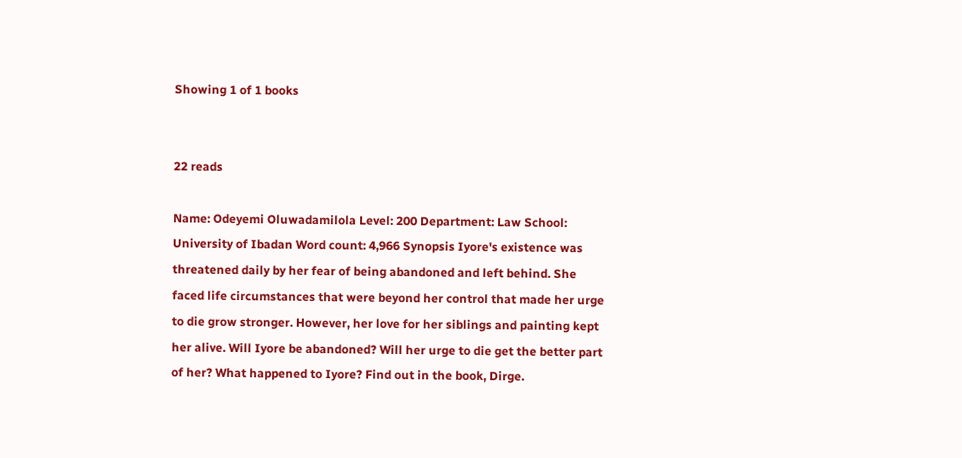Showing 1 of 1 books


22 reads

Name: Odeyemi Oluwadamilola Level: 200 Department: Law School: University of Ibadan Word count: 4,966 Synopsis Iyore's existence was threatened daily by her fear of being abandoned and left behind. She faced life circumstances that were beyond her control that made her urge to die grow stronger. However, her love for her siblings and painting kept her alive. Will Iyore be abandoned? Will her urge to die get the better part of her? What happened to Iyore? Find out in the book, Dirge.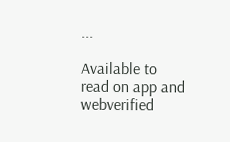...

Available to read on app and webverified